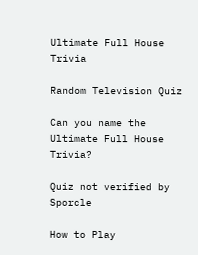Ultimate Full House Trivia

Random Television Quiz

Can you name the Ultimate Full House Trivia?

Quiz not verified by Sporcle

How to Play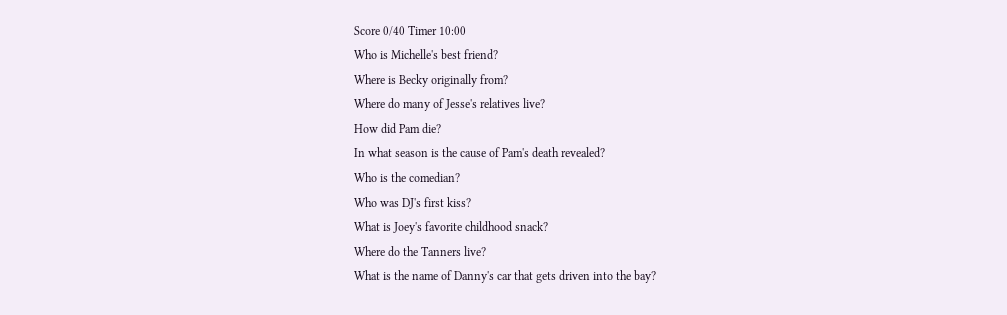Score 0/40 Timer 10:00
Who is Michelle's best friend?
Where is Becky originally from?
Where do many of Jesse's relatives live?
How did Pam die?
In what season is the cause of Pam's death revealed?
Who is the comedian?
Who was DJ's first kiss?
What is Joey's favorite childhood snack?
Where do the Tanners live?
What is the name of Danny's car that gets driven into the bay?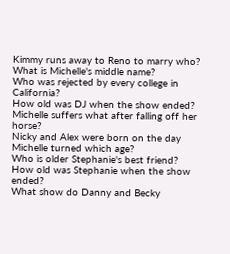Kimmy runs away to Reno to marry who?
What is Michelle's middle name?
Who was rejected by every college in California?
How old was DJ when the show ended?
Michelle suffers what after falling off her horse?
Nicky and Alex were born on the day Michelle turned which age?
Who is older Stephanie's best friend?
How old was Stephanie when the show ended?
What show do Danny and Becky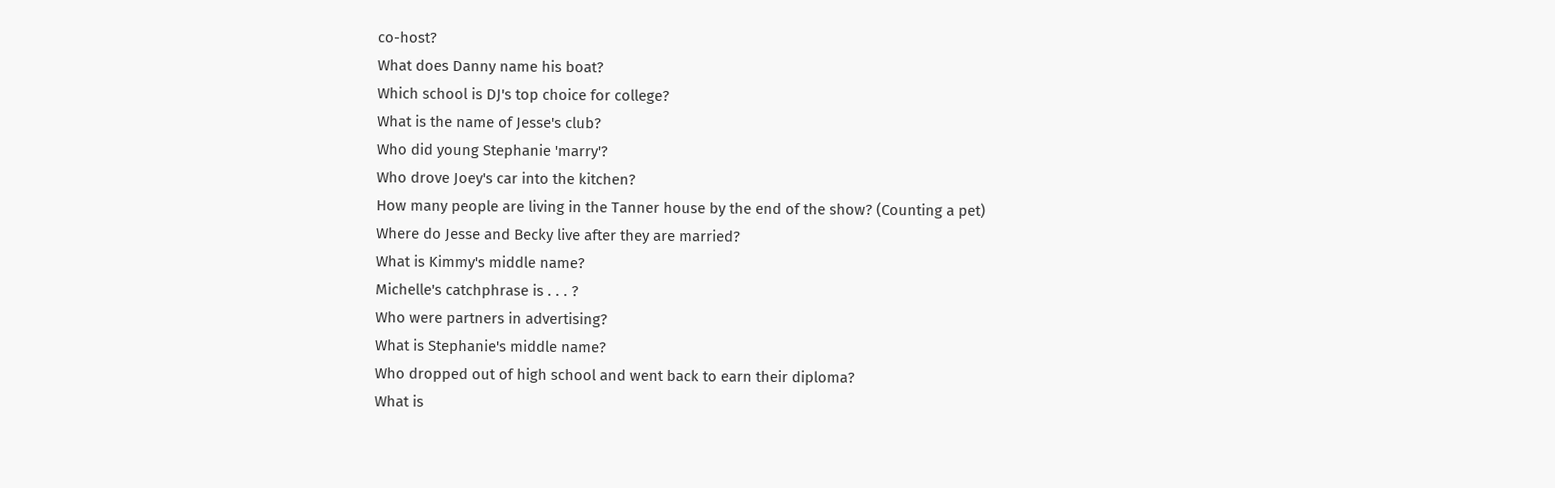co-host?
What does Danny name his boat?
Which school is DJ's top choice for college?
What is the name of Jesse's club?
Who did young Stephanie 'marry'?
Who drove Joey's car into the kitchen?
How many people are living in the Tanner house by the end of the show? (Counting a pet)
Where do Jesse and Becky live after they are married?
What is Kimmy's middle name?
Michelle's catchphrase is . . . ?
Who were partners in advertising?
What is Stephanie's middle name?
Who dropped out of high school and went back to earn their diploma?
What is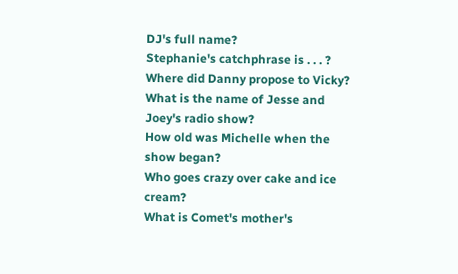DJ's full name?
Stephanie's catchphrase is . . . ?
Where did Danny propose to Vicky?
What is the name of Jesse and Joey's radio show?
How old was Michelle when the show began?
Who goes crazy over cake and ice cream?
What is Comet's mother's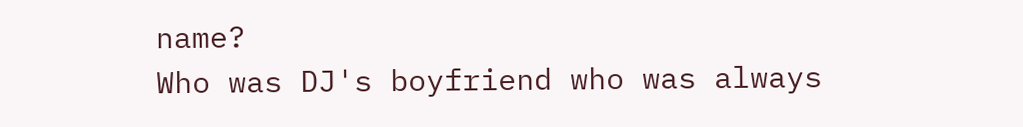name?
Who was DJ's boyfriend who was always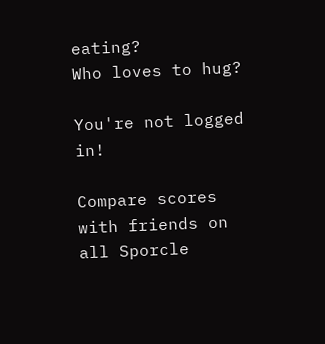eating?
Who loves to hug?

You're not logged in!

Compare scores with friends on all Sporcle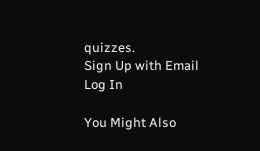quizzes.
Sign Up with Email
Log In

You Might Also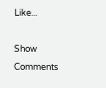Like...

Show Comments